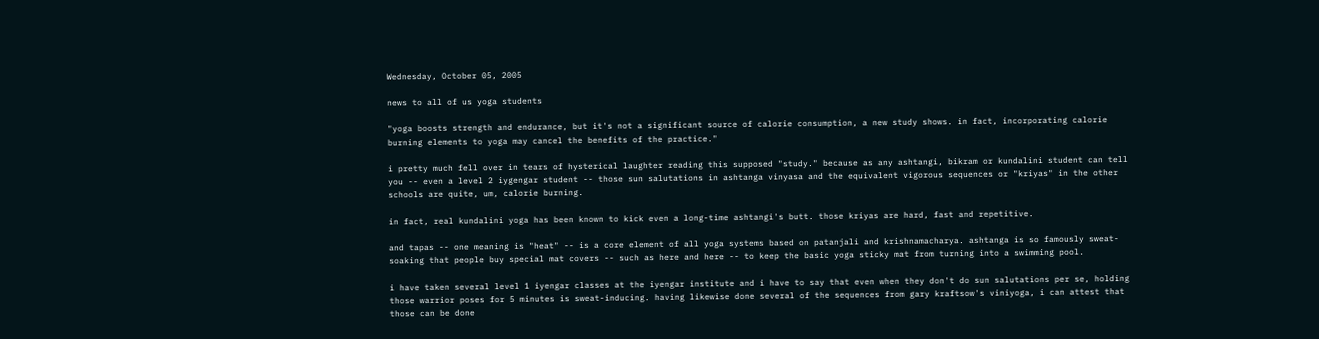Wednesday, October 05, 2005

news to all of us yoga students

"yoga boosts strength and endurance, but it's not a significant source of calorie consumption, a new study shows. in fact, incorporating calorie burning elements to yoga may cancel the benefits of the practice."

i pretty much fell over in tears of hysterical laughter reading this supposed "study." because as any ashtangi, bikram or kundalini student can tell you -- even a level 2 iygengar student -- those sun salutations in ashtanga vinyasa and the equivalent vigorous sequences or "kriyas" in the other schools are quite, um, calorie burning.

in fact, real kundalini yoga has been known to kick even a long-time ashtangi's butt. those kriyas are hard, fast and repetitive.

and tapas -- one meaning is "heat" -- is a core element of all yoga systems based on patanjali and krishnamacharya. ashtanga is so famously sweat-soaking that people buy special mat covers -- such as here and here -- to keep the basic yoga sticky mat from turning into a swimming pool.

i have taken several level 1 iyengar classes at the iyengar institute and i have to say that even when they don't do sun salutations per se, holding those warrior poses for 5 minutes is sweat-inducing. having likewise done several of the sequences from gary kraftsow's viniyoga, i can attest that those can be done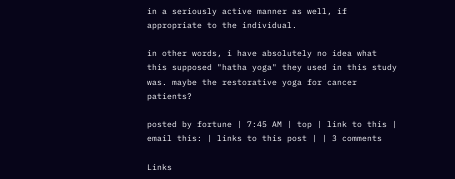in a seriously active manner as well, if appropriate to the individual.

in other words, i have absolutely no idea what this supposed "hatha yoga" they used in this study was. maybe the restorative yoga for cancer patients?

posted by fortune | 7:45 AM | top | link to this | email this: | links to this post | | 3 comments

Links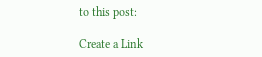to this post:

Create a Link